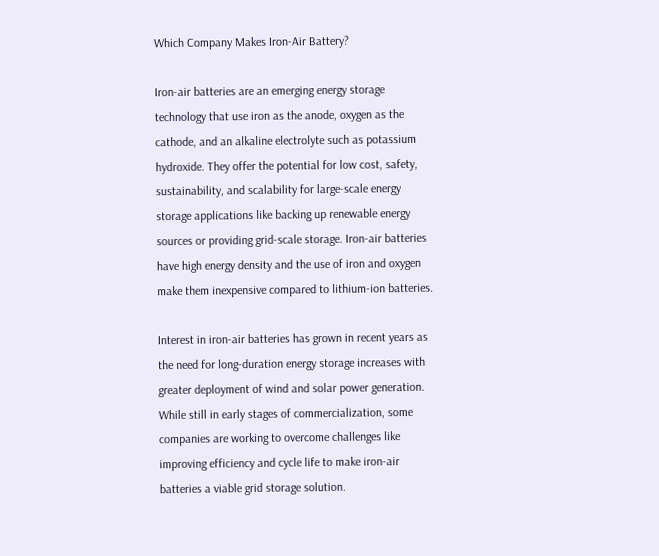Which Company Makes Iron-Air Battery?

Iron-air batteries are an emerging energy storage technology that use iron as the anode, oxygen as the cathode, and an alkaline electrolyte such as potassium hydroxide. They offer the potential for low cost, safety, sustainability, and scalability for large-scale energy storage applications like backing up renewable energy sources or providing grid-scale storage. Iron-air batteries have high energy density and the use of iron and oxygen make them inexpensive compared to lithium-ion batteries.

Interest in iron-air batteries has grown in recent years as the need for long-duration energy storage increases with greater deployment of wind and solar power generation. While still in early stages of commercialization, some companies are working to overcome challenges like improving efficiency and cycle life to make iron-air batteries a viable grid storage solution.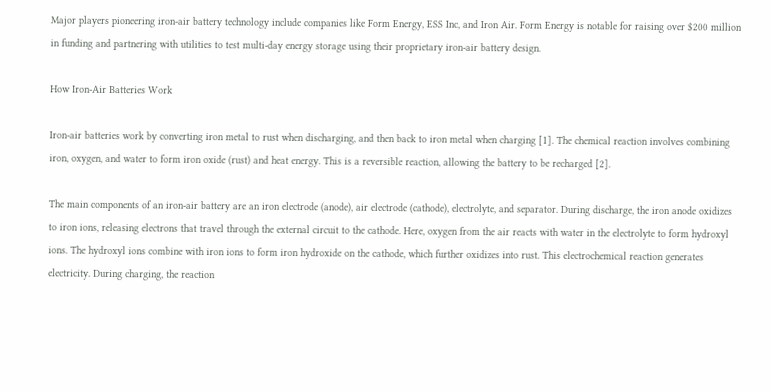Major players pioneering iron-air battery technology include companies like Form Energy, ESS Inc, and Iron Air. Form Energy is notable for raising over $200 million in funding and partnering with utilities to test multi-day energy storage using their proprietary iron-air battery design.

How Iron-Air Batteries Work

Iron-air batteries work by converting iron metal to rust when discharging, and then back to iron metal when charging [1]. The chemical reaction involves combining iron, oxygen, and water to form iron oxide (rust) and heat energy. This is a reversible reaction, allowing the battery to be recharged [2].

The main components of an iron-air battery are an iron electrode (anode), air electrode (cathode), electrolyte, and separator. During discharge, the iron anode oxidizes to iron ions, releasing electrons that travel through the external circuit to the cathode. Here, oxygen from the air reacts with water in the electrolyte to form hydroxyl ions. The hydroxyl ions combine with iron ions to form iron hydroxide on the cathode, which further oxidizes into rust. This electrochemical reaction generates electricity. During charging, the reaction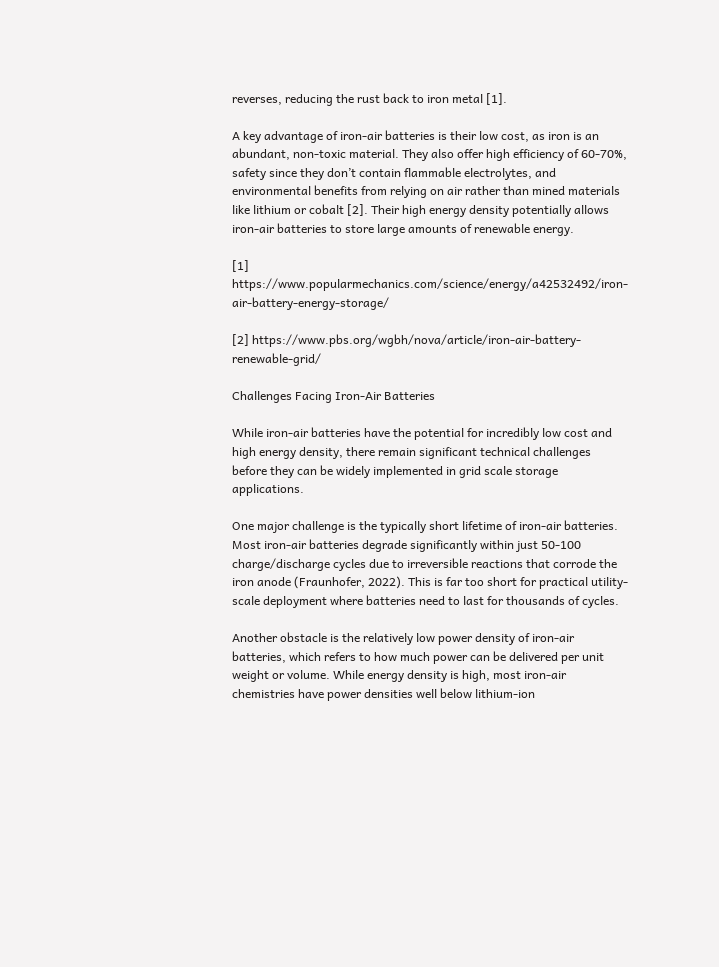reverses, reducing the rust back to iron metal [1].

A key advantage of iron-air batteries is their low cost, as iron is an abundant, non-toxic material. They also offer high efficiency of 60-70%, safety since they don’t contain flammable electrolytes, and environmental benefits from relying on air rather than mined materials like lithium or cobalt [2]. Their high energy density potentially allows iron-air batteries to store large amounts of renewable energy.

[1] https://www.popularmechanics.com/science/energy/a42532492/iron-air-battery-energy-storage/

[2] https://www.pbs.org/wgbh/nova/article/iron-air-battery-renewable-grid/

Challenges Facing Iron-Air Batteries

While iron-air batteries have the potential for incredibly low cost and high energy density, there remain significant technical challenges before they can be widely implemented in grid scale storage applications.

One major challenge is the typically short lifetime of iron-air batteries. Most iron-air batteries degrade significantly within just 50-100 charge/discharge cycles due to irreversible reactions that corrode the iron anode (Fraunhofer, 2022). This is far too short for practical utility-scale deployment where batteries need to last for thousands of cycles.

Another obstacle is the relatively low power density of iron-air batteries, which refers to how much power can be delivered per unit weight or volume. While energy density is high, most iron-air chemistries have power densities well below lithium-ion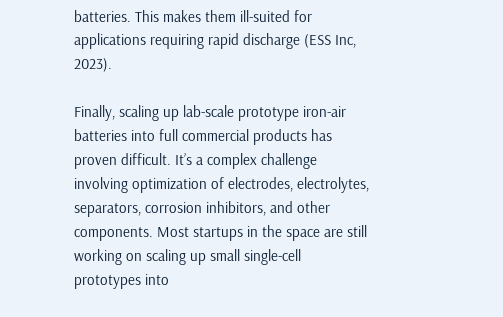batteries. This makes them ill-suited for applications requiring rapid discharge (ESS Inc, 2023).

Finally, scaling up lab-scale prototype iron-air batteries into full commercial products has proven difficult. It’s a complex challenge involving optimization of electrodes, electrolytes, separators, corrosion inhibitors, and other components. Most startups in the space are still working on scaling up small single-cell prototypes into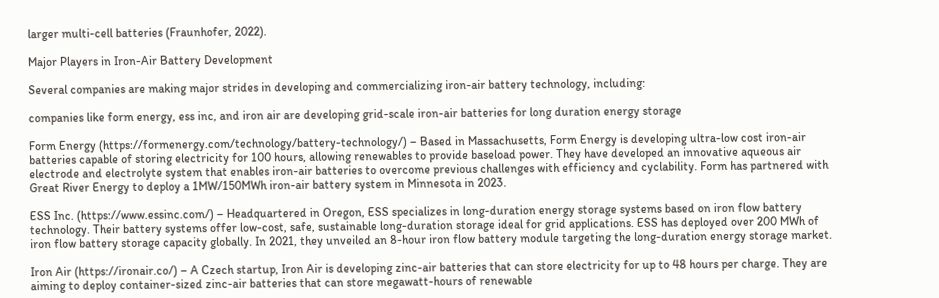larger multi-cell batteries (Fraunhofer, 2022).

Major Players in Iron-Air Battery Development

Several companies are making major strides in developing and commercializing iron-air battery technology, including:

companies like form energy, ess inc, and iron air are developing grid-scale iron-air batteries for long duration energy storage

Form Energy (https://formenergy.com/technology/battery-technology/) – Based in Massachusetts, Form Energy is developing ultra-low cost iron-air batteries capable of storing electricity for 100 hours, allowing renewables to provide baseload power. They have developed an innovative aqueous air electrode and electrolyte system that enables iron-air batteries to overcome previous challenges with efficiency and cyclability. Form has partnered with Great River Energy to deploy a 1MW/150MWh iron-air battery system in Minnesota in 2023.

ESS Inc. (https://www.essinc.com/) – Headquartered in Oregon, ESS specializes in long-duration energy storage systems based on iron flow battery technology. Their battery systems offer low-cost, safe, sustainable long-duration storage ideal for grid applications. ESS has deployed over 200 MWh of iron flow battery storage capacity globally. In 2021, they unveiled an 8-hour iron flow battery module targeting the long-duration energy storage market.

Iron Air (https://ironair.co/) – A Czech startup, Iron Air is developing zinc-air batteries that can store electricity for up to 48 hours per charge. They are aiming to deploy container-sized zinc-air batteries that can store megawatt-hours of renewable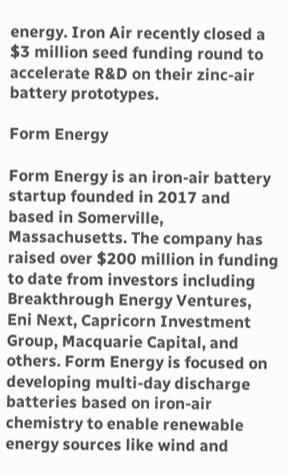energy. Iron Air recently closed a $3 million seed funding round to accelerate R&D on their zinc-air battery prototypes.

Form Energy

Form Energy is an iron-air battery startup founded in 2017 and based in Somerville, Massachusetts. The company has raised over $200 million in funding to date from investors including Breakthrough Energy Ventures, Eni Next, Capricorn Investment Group, Macquarie Capital, and others. Form Energy is focused on developing multi-day discharge batteries based on iron-air chemistry to enable renewable energy sources like wind and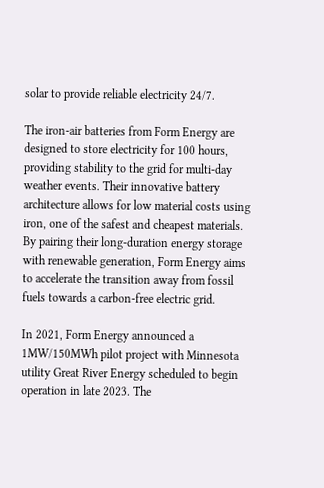solar to provide reliable electricity 24/7.

The iron-air batteries from Form Energy are designed to store electricity for 100 hours, providing stability to the grid for multi-day weather events. Their innovative battery architecture allows for low material costs using iron, one of the safest and cheapest materials. By pairing their long-duration energy storage with renewable generation, Form Energy aims to accelerate the transition away from fossil fuels towards a carbon-free electric grid.

In 2021, Form Energy announced a 1MW/150MWh pilot project with Minnesota utility Great River Energy scheduled to begin operation in late 2023. The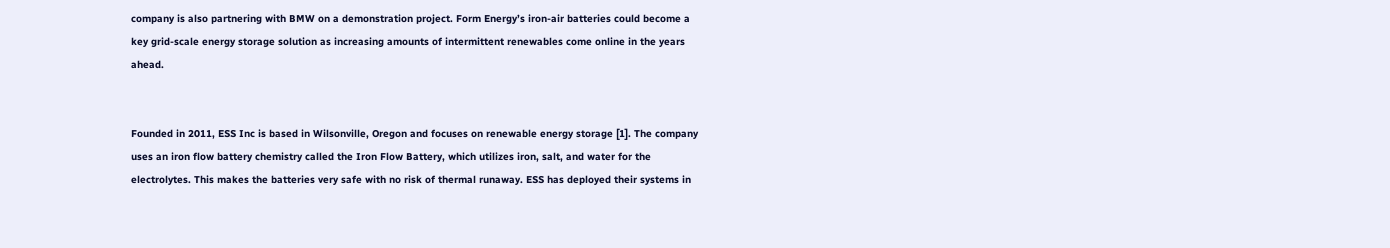company is also partnering with BMW on a demonstration project. Form Energy’s iron-air batteries could become a key grid-scale energy storage solution as increasing amounts of intermittent renewables come online in the years ahead.


Founded in 2011, ESS Inc is based in Wilsonville, Oregon and focuses on renewable energy storage [1]. The company uses an iron flow battery chemistry called the Iron Flow Battery, which utilizes iron, salt, and water for the electrolytes. This makes the batteries very safe with no risk of thermal runaway. ESS has deployed their systems in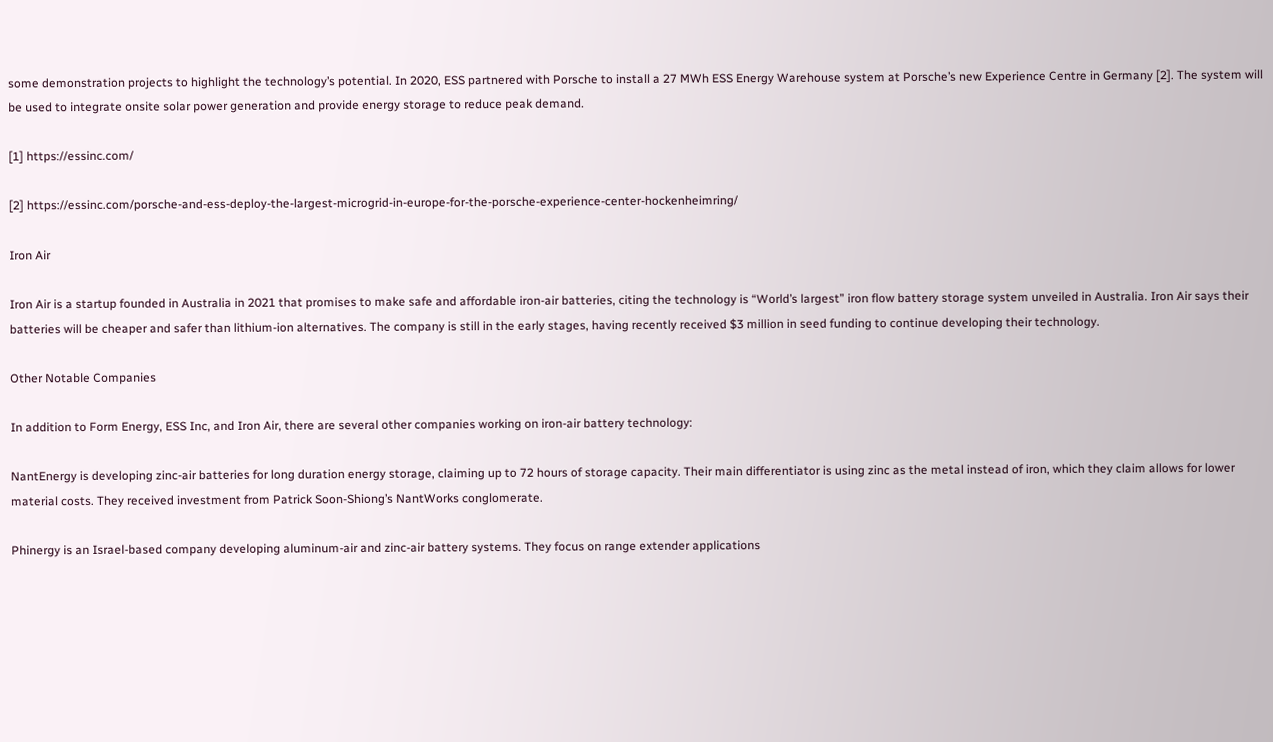some demonstration projects to highlight the technology’s potential. In 2020, ESS partnered with Porsche to install a 27 MWh ESS Energy Warehouse system at Porsche’s new Experience Centre in Germany [2]. The system will be used to integrate onsite solar power generation and provide energy storage to reduce peak demand.

[1] https://essinc.com/

[2] https://essinc.com/porsche-and-ess-deploy-the-largest-microgrid-in-europe-for-the-porsche-experience-center-hockenheimring/

Iron Air

Iron Air is a startup founded in Australia in 2021 that promises to make safe and affordable iron-air batteries, citing the technology is “World’s largest” iron flow battery storage system unveiled in Australia. Iron Air says their batteries will be cheaper and safer than lithium-ion alternatives. The company is still in the early stages, having recently received $3 million in seed funding to continue developing their technology.

Other Notable Companies

In addition to Form Energy, ESS Inc, and Iron Air, there are several other companies working on iron-air battery technology:

NantEnergy is developing zinc-air batteries for long duration energy storage, claiming up to 72 hours of storage capacity. Their main differentiator is using zinc as the metal instead of iron, which they claim allows for lower material costs. They received investment from Patrick Soon-Shiong’s NantWorks conglomerate.

Phinergy is an Israel-based company developing aluminum-air and zinc-air battery systems. They focus on range extender applications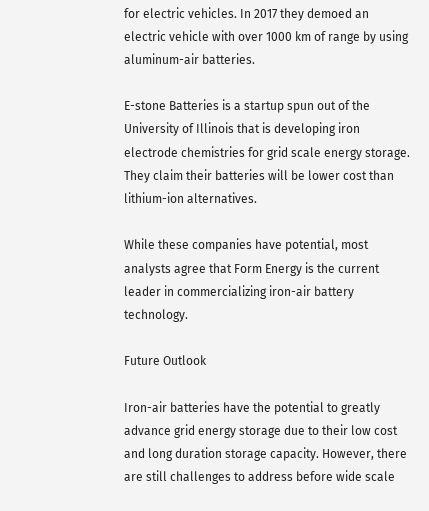for electric vehicles. In 2017 they demoed an electric vehicle with over 1000 km of range by using aluminum-air batteries.

E-stone Batteries is a startup spun out of the University of Illinois that is developing iron electrode chemistries for grid scale energy storage. They claim their batteries will be lower cost than lithium-ion alternatives.

While these companies have potential, most analysts agree that Form Energy is the current leader in commercializing iron-air battery technology.

Future Outlook

Iron-air batteries have the potential to greatly advance grid energy storage due to their low cost and long duration storage capacity. However, there are still challenges to address before wide scale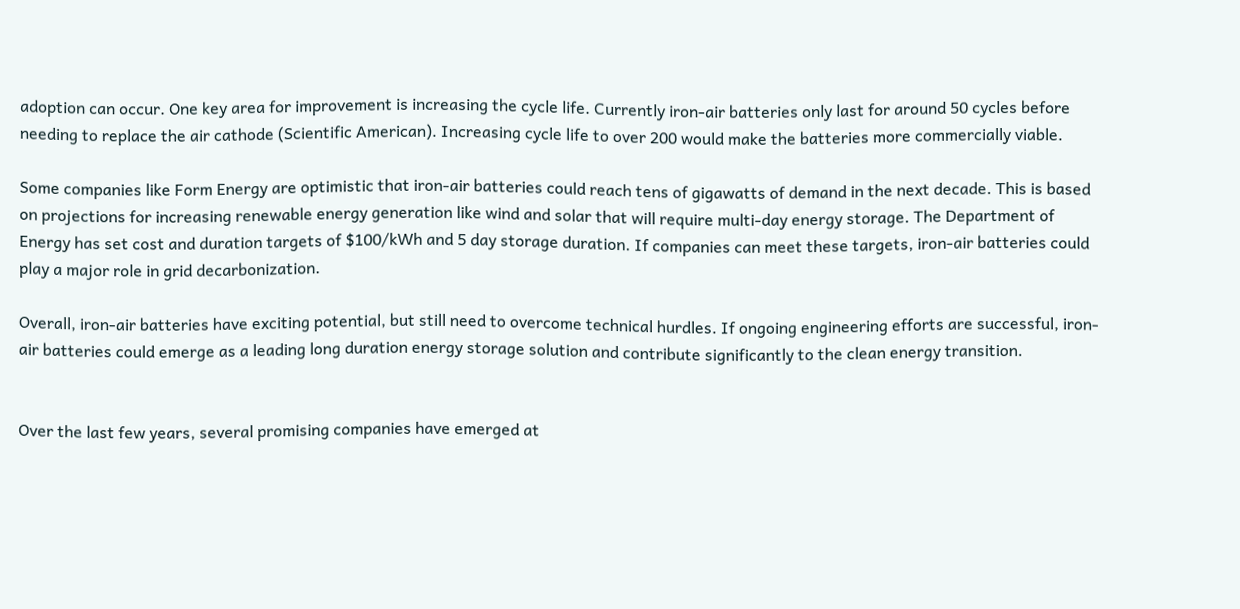adoption can occur. One key area for improvement is increasing the cycle life. Currently iron-air batteries only last for around 50 cycles before needing to replace the air cathode (Scientific American). Increasing cycle life to over 200 would make the batteries more commercially viable.

Some companies like Form Energy are optimistic that iron-air batteries could reach tens of gigawatts of demand in the next decade. This is based on projections for increasing renewable energy generation like wind and solar that will require multi-day energy storage. The Department of Energy has set cost and duration targets of $100/kWh and 5 day storage duration. If companies can meet these targets, iron-air batteries could play a major role in grid decarbonization.

Overall, iron-air batteries have exciting potential, but still need to overcome technical hurdles. If ongoing engineering efforts are successful, iron-air batteries could emerge as a leading long duration energy storage solution and contribute significantly to the clean energy transition.


Over the last few years, several promising companies have emerged at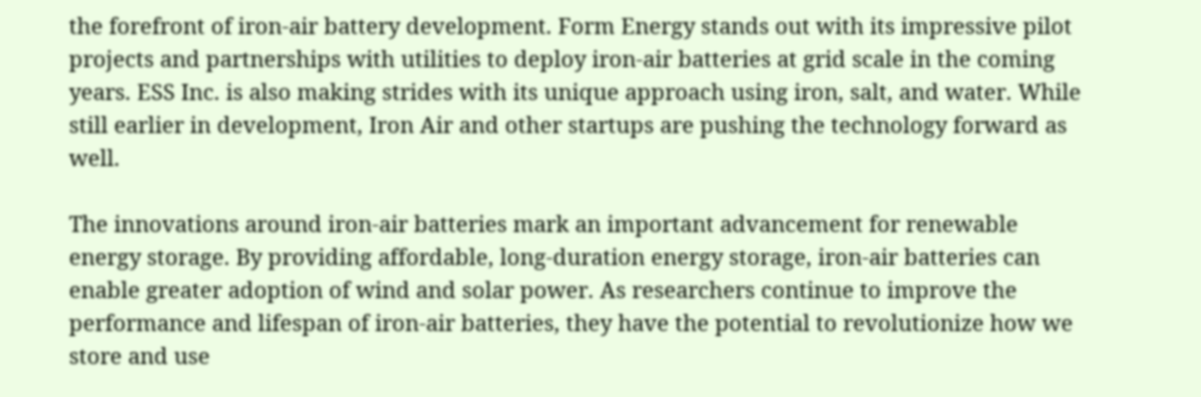the forefront of iron-air battery development. Form Energy stands out with its impressive pilot projects and partnerships with utilities to deploy iron-air batteries at grid scale in the coming years. ESS Inc. is also making strides with its unique approach using iron, salt, and water. While still earlier in development, Iron Air and other startups are pushing the technology forward as well.

The innovations around iron-air batteries mark an important advancement for renewable energy storage. By providing affordable, long-duration energy storage, iron-air batteries can enable greater adoption of wind and solar power. As researchers continue to improve the performance and lifespan of iron-air batteries, they have the potential to revolutionize how we store and use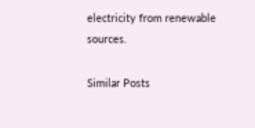electricity from renewable sources.

Similar Posts